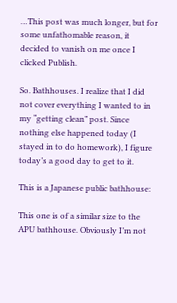…This post was much longer, but for some unfathomable reason, it decided to vanish on me once I clicked Publish.

So. Bathhouses. I realize that I did not cover everything I wanted to in my “getting clean” post. Since nothing else happened today (I stayed in to do homework), I figure today’s a good day to get to it.

This is a Japanese public bathhouse:

This one is of a similar size to the APU bathhouse. Obviously I’m not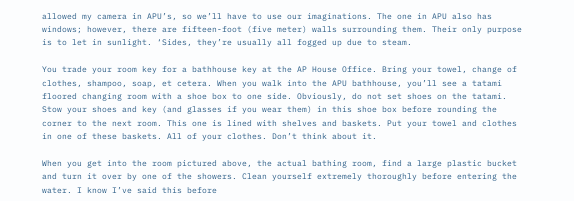allowed my camera in APU’s, so we’ll have to use our imaginations. The one in APU also has windows; however, there are fifteen-foot (five meter) walls surrounding them. Their only purpose is to let in sunlight. ‘Sides, they’re usually all fogged up due to steam.

You trade your room key for a bathhouse key at the AP House Office. Bring your towel, change of clothes, shampoo, soap, et cetera. When you walk into the APU bathhouse, you’ll see a tatami floored changing room with a shoe box to one side. Obviously, do not set shoes on the tatami. Stow your shoes and key (and glasses if you wear them) in this shoe box before rounding the corner to the next room. This one is lined with shelves and baskets. Put your towel and clothes in one of these baskets. All of your clothes. Don’t think about it.

When you get into the room pictured above, the actual bathing room, find a large plastic bucket and turn it over by one of the showers. Clean yourself extremely thoroughly before entering the water. I know I’ve said this before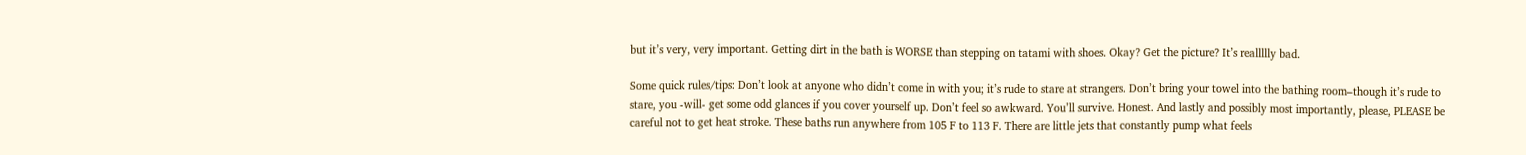but it’s very, very important. Getting dirt in the bath is WORSE than stepping on tatami with shoes. Okay? Get the picture? It’s reallllly bad.

Some quick rules/tips: Don’t look at anyone who didn’t come in with you; it’s rude to stare at strangers. Don’t bring your towel into the bathing room–though it’s rude to stare, you -will- get some odd glances if you cover yourself up. Don’t feel so awkward. You’ll survive. Honest. And lastly and possibly most importantly, please, PLEASE be careful not to get heat stroke. These baths run anywhere from 105 F to 113 F. There are little jets that constantly pump what feels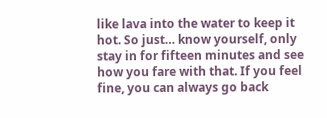like lava into the water to keep it hot. So just… know yourself, only stay in for fifteen minutes and see how you fare with that. If you feel fine, you can always go back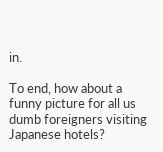in.

To end, how about a funny picture for all us dumb foreigners visiting Japanese hotels?